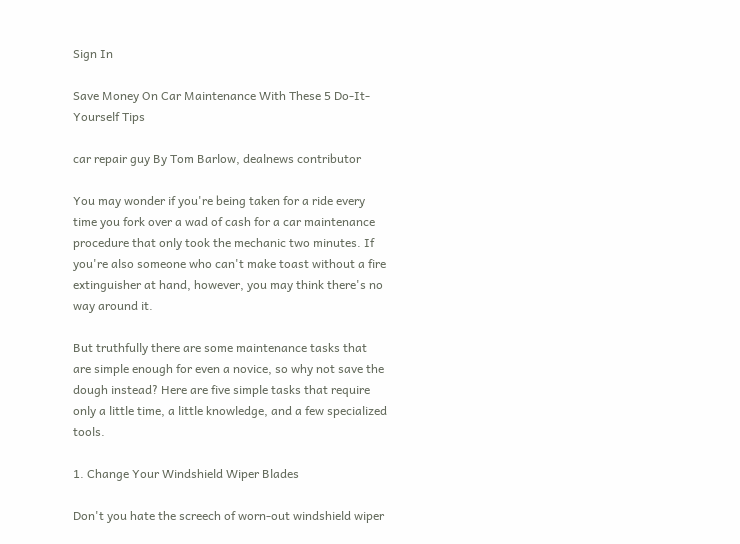Sign In

Save Money On Car Maintenance With These 5 Do-It-Yourself Tips

car repair guy By Tom Barlow, dealnews contributor

You may wonder if you're being taken for a ride every time you fork over a wad of cash for a car maintenance procedure that only took the mechanic two minutes. If you're also someone who can't make toast without a fire extinguisher at hand, however, you may think there's no way around it.

But truthfully there are some maintenance tasks that are simple enough for even a novice, so why not save the dough instead? Here are five simple tasks that require only a little time, a little knowledge, and a few specialized tools.

1. Change Your Windshield Wiper Blades

Don't you hate the screech of worn-out windshield wiper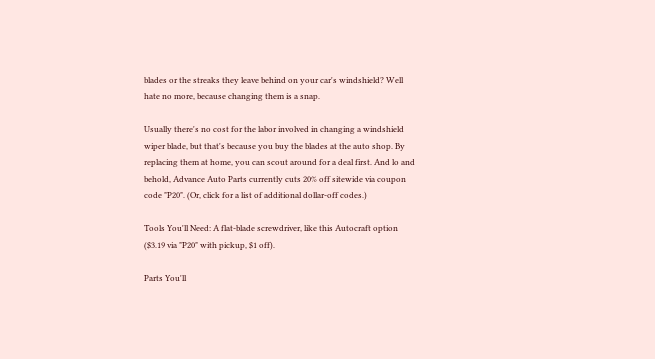blades or the streaks they leave behind on your car's windshield? Well hate no more, because changing them is a snap.

Usually there's no cost for the labor involved in changing a windshield wiper blade, but that's because you buy the blades at the auto shop. By replacing them at home, you can scout around for a deal first. And lo and behold, Advance Auto Parts currently cuts 20% off sitewide via coupon code "P20". (Or, click for a list of additional dollar-off codes.)

Tools You'll Need: A flat-blade screwdriver, like this Autocraft option ($3.19 via "P20" with pickup, $1 off).

Parts You'll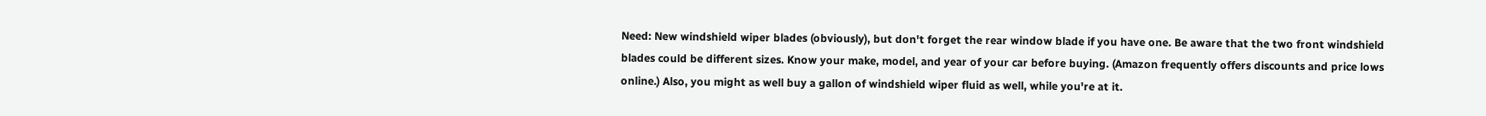Need: New windshield wiper blades (obviously), but don't forget the rear window blade if you have one. Be aware that the two front windshield blades could be different sizes. Know your make, model, and year of your car before buying. (Amazon frequently offers discounts and price lows online.) Also, you might as well buy a gallon of windshield wiper fluid as well, while you're at it.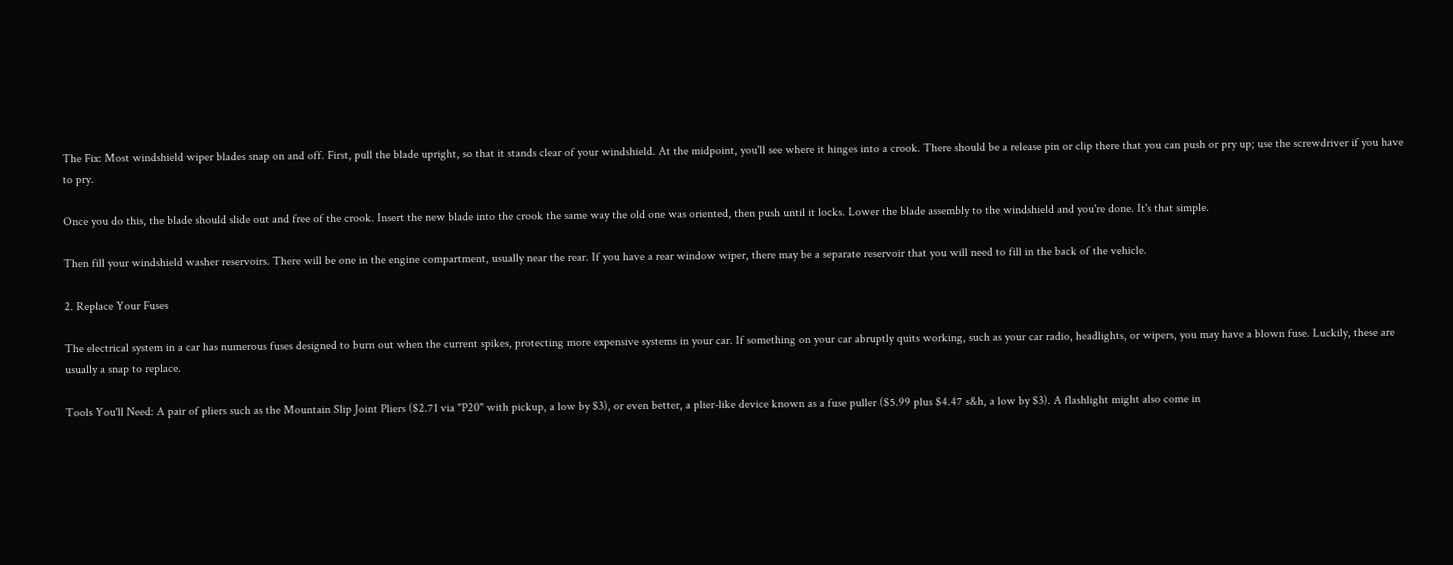The Fix: Most windshield wiper blades snap on and off. First, pull the blade upright, so that it stands clear of your windshield. At the midpoint, you'll see where it hinges into a crook. There should be a release pin or clip there that you can push or pry up; use the screwdriver if you have to pry.

Once you do this, the blade should slide out and free of the crook. Insert the new blade into the crook the same way the old one was oriented, then push until it locks. Lower the blade assembly to the windshield and you're done. It's that simple.

Then fill your windshield washer reservoirs. There will be one in the engine compartment, usually near the rear. If you have a rear window wiper, there may be a separate reservoir that you will need to fill in the back of the vehicle.

2. Replace Your Fuses

The electrical system in a car has numerous fuses designed to burn out when the current spikes, protecting more expensive systems in your car. If something on your car abruptly quits working, such as your car radio, headlights, or wipers, you may have a blown fuse. Luckily, these are usually a snap to replace.

Tools You'll Need: A pair of pliers such as the Mountain Slip Joint Pliers ($2.71 via "P20" with pickup, a low by $3), or even better, a plier-like device known as a fuse puller ($5.99 plus $4.47 s&h, a low by $3). A flashlight might also come in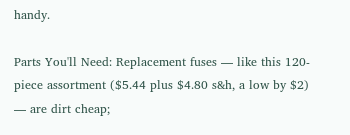handy.

Parts You'll Need: Replacement fuses — like this 120-piece assortment ($5.44 plus $4.80 s&h, a low by $2) — are dirt cheap;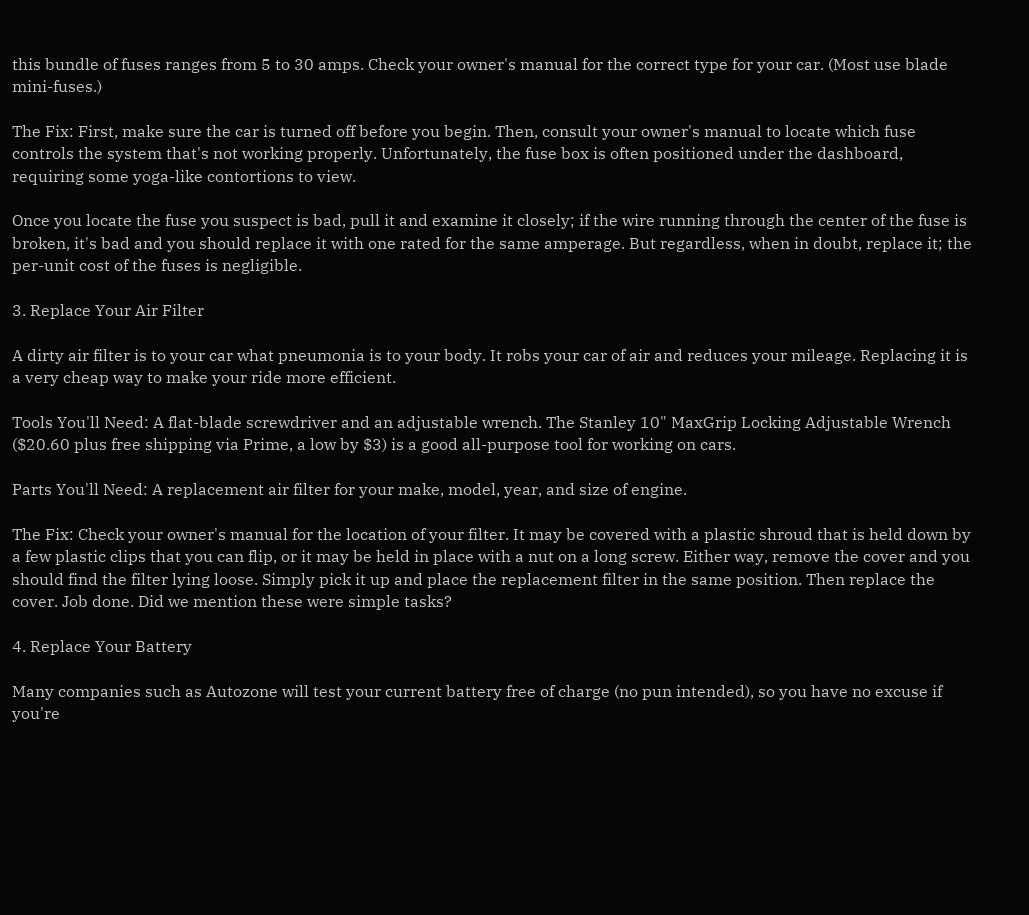this bundle of fuses ranges from 5 to 30 amps. Check your owner's manual for the correct type for your car. (Most use blade mini-fuses.)

The Fix: First, make sure the car is turned off before you begin. Then, consult your owner's manual to locate which fuse controls the system that's not working properly. Unfortunately, the fuse box is often positioned under the dashboard, requiring some yoga-like contortions to view.

Once you locate the fuse you suspect is bad, pull it and examine it closely; if the wire running through the center of the fuse is broken, it's bad and you should replace it with one rated for the same amperage. But regardless, when in doubt, replace it; the per-unit cost of the fuses is negligible.

3. Replace Your Air Filter

A dirty air filter is to your car what pneumonia is to your body. It robs your car of air and reduces your mileage. Replacing it is a very cheap way to make your ride more efficient.

Tools You'll Need: A flat-blade screwdriver and an adjustable wrench. The Stanley 10" MaxGrip Locking Adjustable Wrench ($20.60 plus free shipping via Prime, a low by $3) is a good all-purpose tool for working on cars.

Parts You'll Need: A replacement air filter for your make, model, year, and size of engine.

The Fix: Check your owner's manual for the location of your filter. It may be covered with a plastic shroud that is held down by a few plastic clips that you can flip, or it may be held in place with a nut on a long screw. Either way, remove the cover and you should find the filter lying loose. Simply pick it up and place the replacement filter in the same position. Then replace the cover. Job done. Did we mention these were simple tasks?

4. Replace Your Battery

Many companies such as Autozone will test your current battery free of charge (no pun intended), so you have no excuse if you're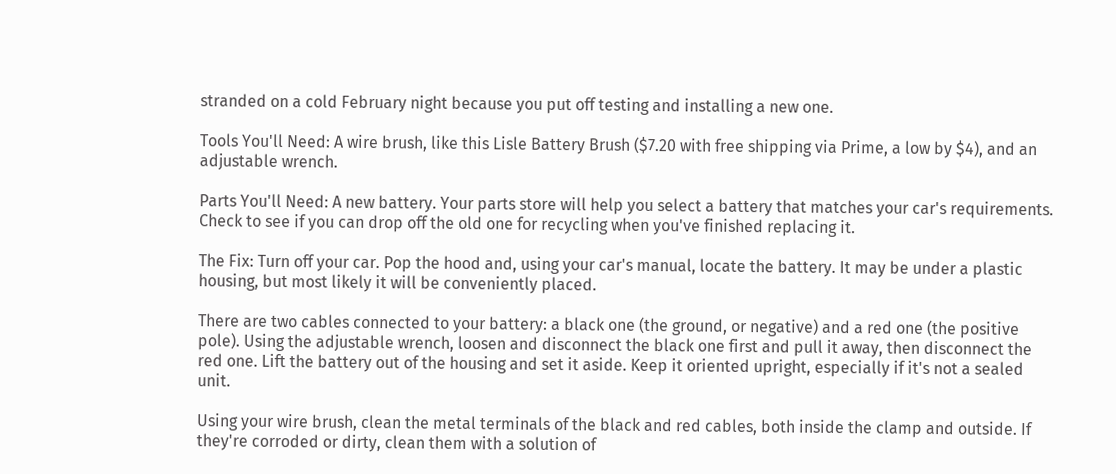stranded on a cold February night because you put off testing and installing a new one.

Tools You'll Need: A wire brush, like this Lisle Battery Brush ($7.20 with free shipping via Prime, a low by $4), and an adjustable wrench.

Parts You'll Need: A new battery. Your parts store will help you select a battery that matches your car's requirements. Check to see if you can drop off the old one for recycling when you've finished replacing it.

The Fix: Turn off your car. Pop the hood and, using your car's manual, locate the battery. It may be under a plastic housing, but most likely it will be conveniently placed.

There are two cables connected to your battery: a black one (the ground, or negative) and a red one (the positive pole). Using the adjustable wrench, loosen and disconnect the black one first and pull it away, then disconnect the red one. Lift the battery out of the housing and set it aside. Keep it oriented upright, especially if it's not a sealed unit.

Using your wire brush, clean the metal terminals of the black and red cables, both inside the clamp and outside. If they're corroded or dirty, clean them with a solution of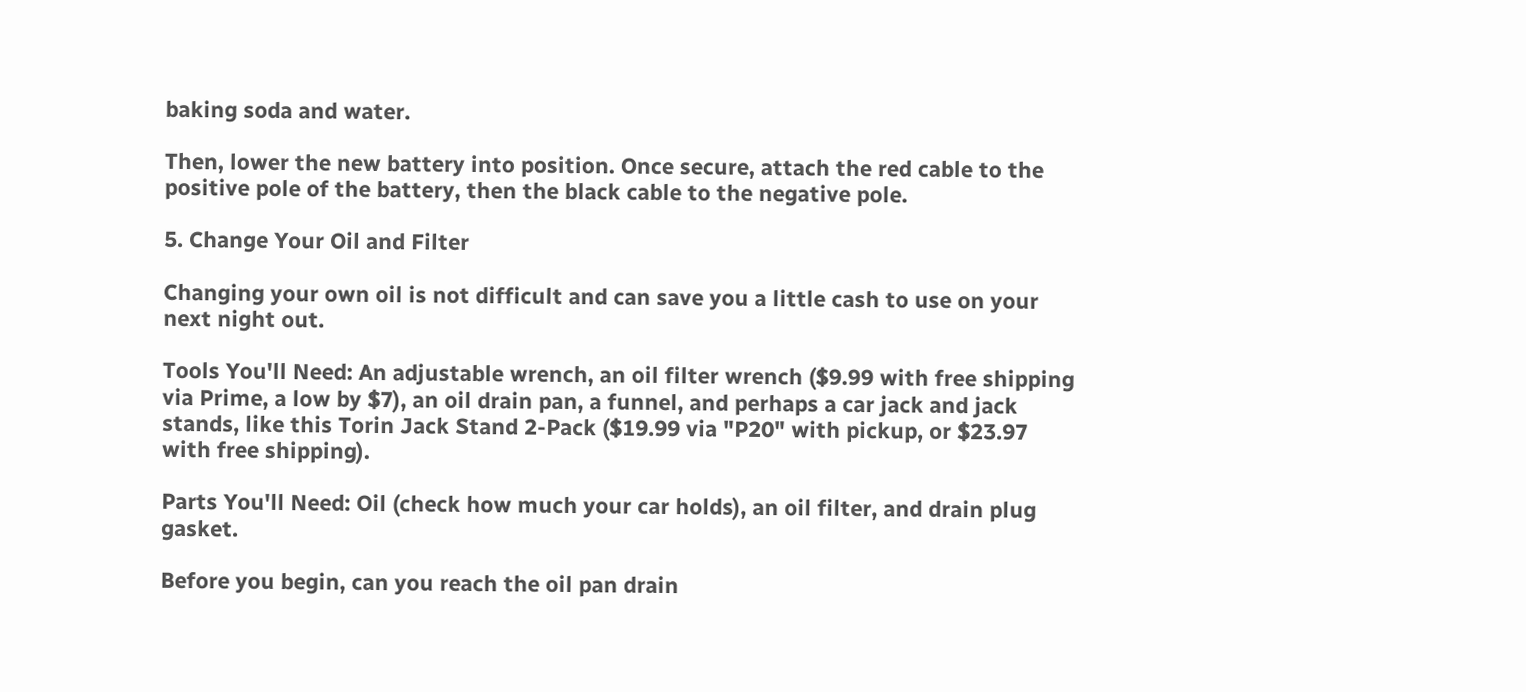baking soda and water.

Then, lower the new battery into position. Once secure, attach the red cable to the positive pole of the battery, then the black cable to the negative pole.

5. Change Your Oil and Filter

Changing your own oil is not difficult and can save you a little cash to use on your next night out.

Tools You'll Need: An adjustable wrench, an oil filter wrench ($9.99 with free shipping via Prime, a low by $7), an oil drain pan, a funnel, and perhaps a car jack and jack stands, like this Torin Jack Stand 2-Pack ($19.99 via "P20" with pickup, or $23.97 with free shipping).

Parts You'll Need: Oil (check how much your car holds), an oil filter, and drain plug gasket.

Before you begin, can you reach the oil pan drain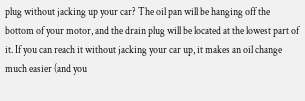plug without jacking up your car? The oil pan will be hanging off the bottom of your motor, and the drain plug will be located at the lowest part of it. If you can reach it without jacking your car up, it makes an oil change much easier (and you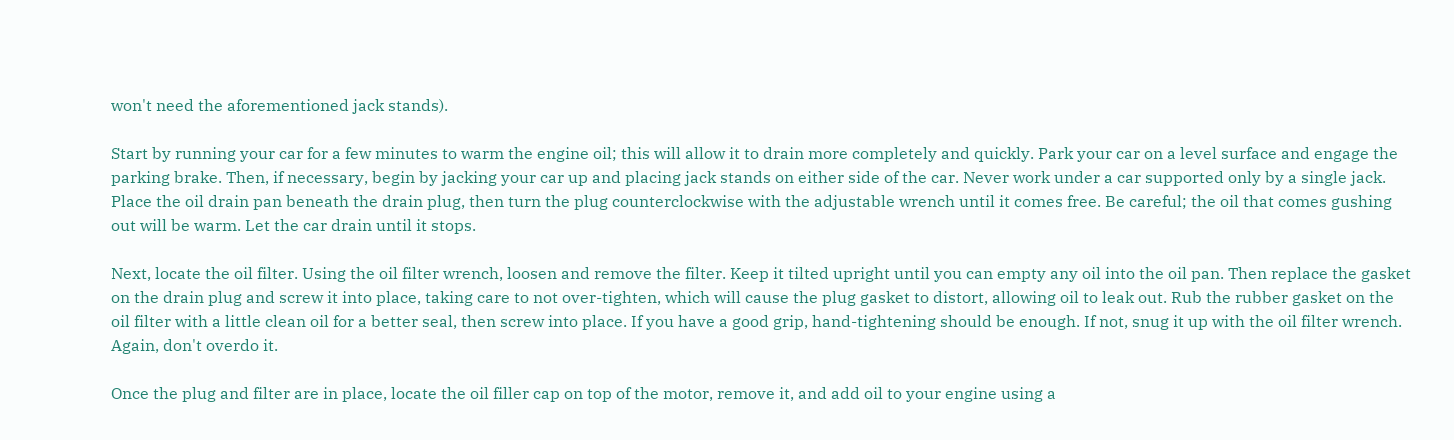won't need the aforementioned jack stands).

Start by running your car for a few minutes to warm the engine oil; this will allow it to drain more completely and quickly. Park your car on a level surface and engage the parking brake. Then, if necessary, begin by jacking your car up and placing jack stands on either side of the car. Never work under a car supported only by a single jack. Place the oil drain pan beneath the drain plug, then turn the plug counterclockwise with the adjustable wrench until it comes free. Be careful; the oil that comes gushing out will be warm. Let the car drain until it stops.

Next, locate the oil filter. Using the oil filter wrench, loosen and remove the filter. Keep it tilted upright until you can empty any oil into the oil pan. Then replace the gasket on the drain plug and screw it into place, taking care to not over-tighten, which will cause the plug gasket to distort, allowing oil to leak out. Rub the rubber gasket on the oil filter with a little clean oil for a better seal, then screw into place. If you have a good grip, hand-tightening should be enough. If not, snug it up with the oil filter wrench. Again, don't overdo it.

Once the plug and filter are in place, locate the oil filler cap on top of the motor, remove it, and add oil to your engine using a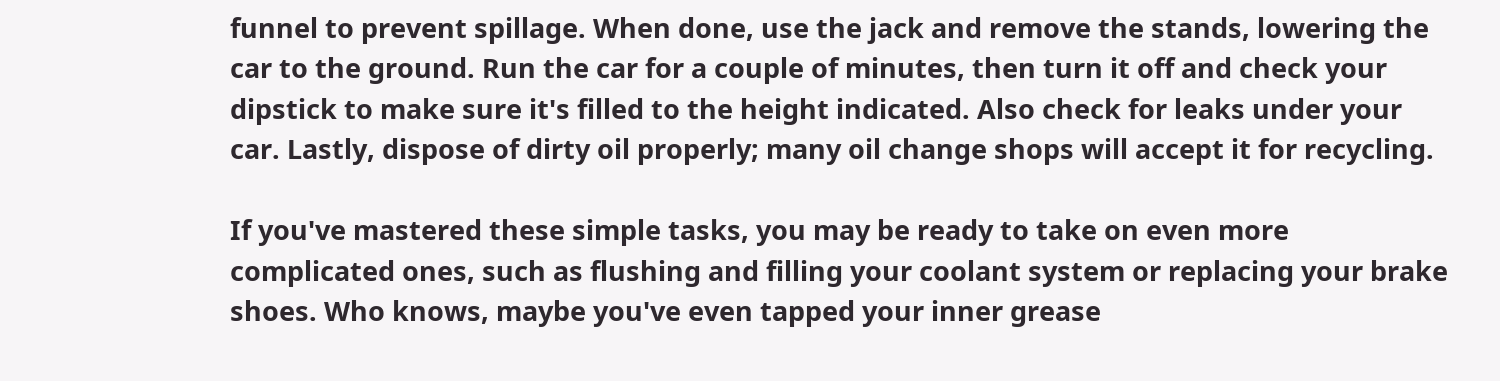funnel to prevent spillage. When done, use the jack and remove the stands, lowering the car to the ground. Run the car for a couple of minutes, then turn it off and check your dipstick to make sure it's filled to the height indicated. Also check for leaks under your car. Lastly, dispose of dirty oil properly; many oil change shops will accept it for recycling.

If you've mastered these simple tasks, you may be ready to take on even more complicated ones, such as flushing and filling your coolant system or replacing your brake shoes. Who knows, maybe you've even tapped your inner grease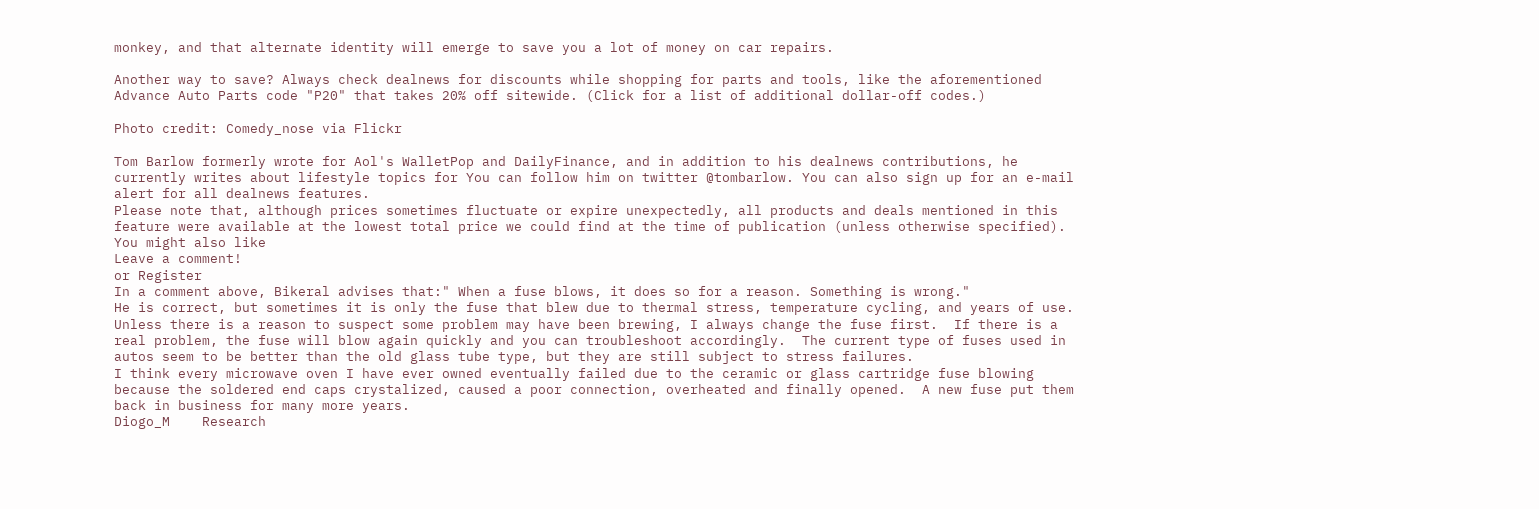monkey, and that alternate identity will emerge to save you a lot of money on car repairs.

Another way to save? Always check dealnews for discounts while shopping for parts and tools, like the aforementioned Advance Auto Parts code "P20" that takes 20% off sitewide. (Click for a list of additional dollar-off codes.)

Photo credit: Comedy_nose via Flickr

Tom Barlow formerly wrote for Aol's WalletPop and DailyFinance, and in addition to his dealnews contributions, he currently writes about lifestyle topics for You can follow him on twitter @tombarlow. You can also sign up for an e-mail alert for all dealnews features.
Please note that, although prices sometimes fluctuate or expire unexpectedly, all products and deals mentioned in this feature were available at the lowest total price we could find at the time of publication (unless otherwise specified).
You might also like
Leave a comment!
or Register
In a comment above, Bikeral advises that:" When a fuse blows, it does so for a reason. Something is wrong."
He is correct, but sometimes it is only the fuse that blew due to thermal stress, temperature cycling, and years of use.  Unless there is a reason to suspect some problem may have been brewing, I always change the fuse first.  If there is a real problem, the fuse will blow again quickly and you can troubleshoot accordingly.  The current type of fuses used in autos seem to be better than the old glass tube type, but they are still subject to stress failures.
I think every microwave oven I have ever owned eventually failed due to the ceramic or glass cartridge fuse blowing because the soldered end caps crystalized, caused a poor connection, overheated and finally opened.  A new fuse put them back in business for many more years.
Diogo_M    Research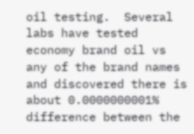oil testing.  Several labs have tested economy brand oil vs any of the brand names and discovered there is about 0.0000000001% difference between the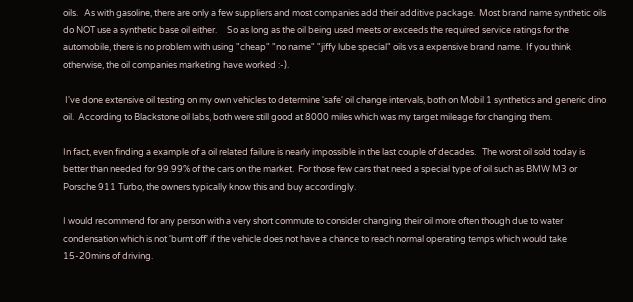oils.   As with gasoline, there are only a few suppliers and most companies add their additive package.  Most brand name synthetic oils do NOT use a synthetic base oil either.     So as long as the oil being used meets or exceeds the required service ratings for the automobile, there is no problem with using "cheap" "no name" "jiffy lube special" oils vs a expensive brand name.  If you think otherwise, the oil companies marketing have worked :-).

 I've done extensive oil testing on my own vehicles to determine 'safe' oil change intervals, both on Mobil 1 synthetics and generic dino oil.  According to Blackstone oil labs, both were still good at 8000 miles which was my target mileage for changing them.

In fact, even finding a example of a oil related failure is nearly impossible in the last couple of decades.   The worst oil sold today is better than needed for 99.99% of the cars on the market.  For those few cars that need a special type of oil such as BMW M3 or Porsche 911 Turbo, the owners typically know this and buy accordingly.

I would recommend for any person with a very short commute to consider changing their oil more often though due to water condensation which is not 'burnt off' if the vehicle does not have a chance to reach normal operating temps which would take 15-20mins of driving.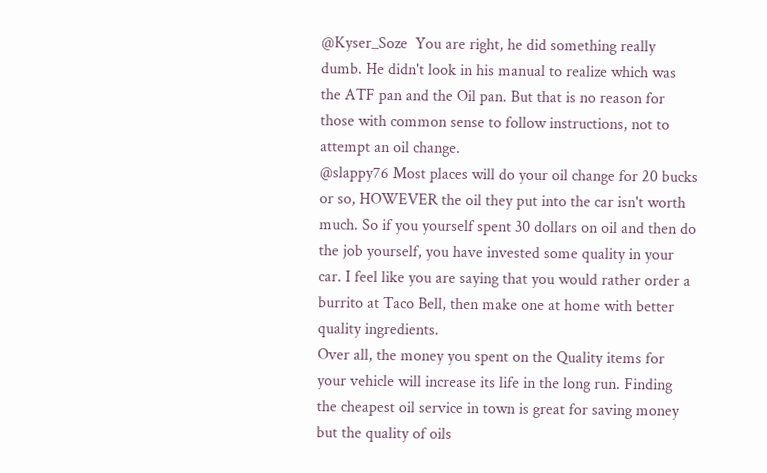@Kyser_Soze  You are right, he did something really dumb. He didn't look in his manual to realize which was the ATF pan and the Oil pan. But that is no reason for those with common sense to follow instructions, not to attempt an oil change.
@slappy76 Most places will do your oil change for 20 bucks or so, HOWEVER the oil they put into the car isn't worth much. So if you yourself spent 30 dollars on oil and then do the job yourself, you have invested some quality in your car. I feel like you are saying that you would rather order a burrito at Taco Bell, then make one at home with better quality ingredients.
Over all, the money you spent on the Quality items for your vehicle will increase its life in the long run. Finding the cheapest oil service in town is great for saving money but the quality of oils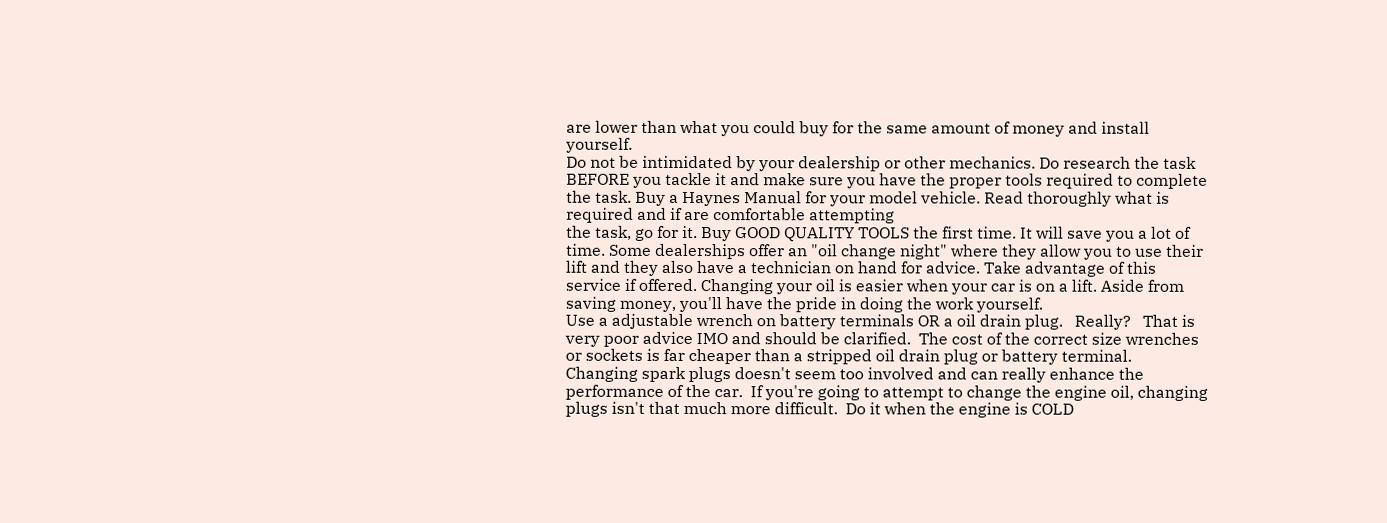are lower than what you could buy for the same amount of money and install yourself.
Do not be intimidated by your dealership or other mechanics. Do research the task BEFORE you tackle it and make sure you have the proper tools required to complete the task. Buy a Haynes Manual for your model vehicle. Read thoroughly what is required and if are comfortable attempting
the task, go for it. Buy GOOD QUALITY TOOLS the first time. It will save you a lot of time. Some dealerships offer an "oil change night" where they allow you to use their lift and they also have a technician on hand for advice. Take advantage of this service if offered. Changing your oil is easier when your car is on a lift. Aside from saving money, you'll have the pride in doing the work yourself.
Use a adjustable wrench on battery terminals OR a oil drain plug.   Really?   That is very poor advice IMO and should be clarified.  The cost of the correct size wrenches or sockets is far cheaper than a stripped oil drain plug or battery terminal.
Changing spark plugs doesn't seem too involved and can really enhance the performance of the car.  If you're going to attempt to change the engine oil, changing plugs isn't that much more difficult.  Do it when the engine is COLD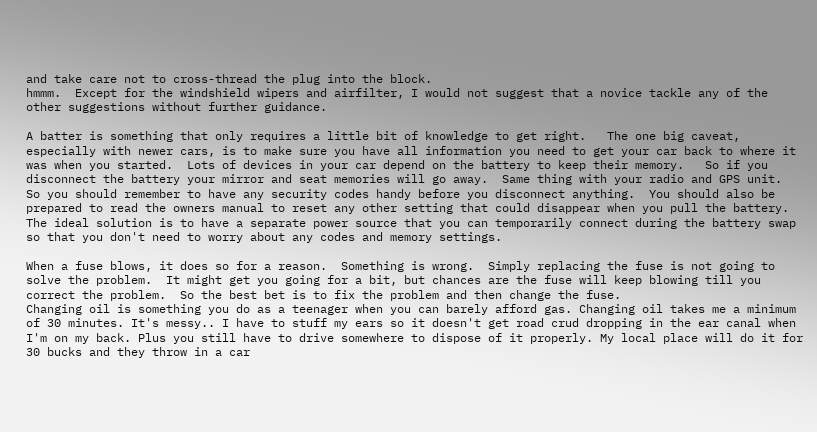and take care not to cross-thread the plug into the block.
hmmm.  Except for the windshield wipers and airfilter, I would not suggest that a novice tackle any of the other suggestions without further guidance.

A batter is something that only requires a little bit of knowledge to get right.   The one big caveat, especially with newer cars, is to make sure you have all information you need to get your car back to where it was when you started.  Lots of devices in your car depend on the battery to keep their memory.   So if you disconnect the battery your mirror and seat memories will go away.  Same thing with your radio and GPS unit.  So you should remember to have any security codes handy before you disconnect anything.  You should also be prepared to read the owners manual to reset any other setting that could disappear when you pull the battery.  The ideal solution is to have a separate power source that you can temporarily connect during the battery swap so that you don't need to worry about any codes and memory settings.

When a fuse blows, it does so for a reason.  Something is wrong.  Simply replacing the fuse is not going to solve the problem.  It might get you going for a bit, but chances are the fuse will keep blowing till you correct the problem.  So the best bet is to fix the problem and then change the fuse.
Changing oil is something you do as a teenager when you can barely afford gas. Changing oil takes me a minimum of 30 minutes. It's messy.. I have to stuff my ears so it doesn't get road crud dropping in the ear canal when I'm on my back. Plus you still have to drive somewhere to dispose of it properly. My local place will do it for 30 bucks and they throw in a car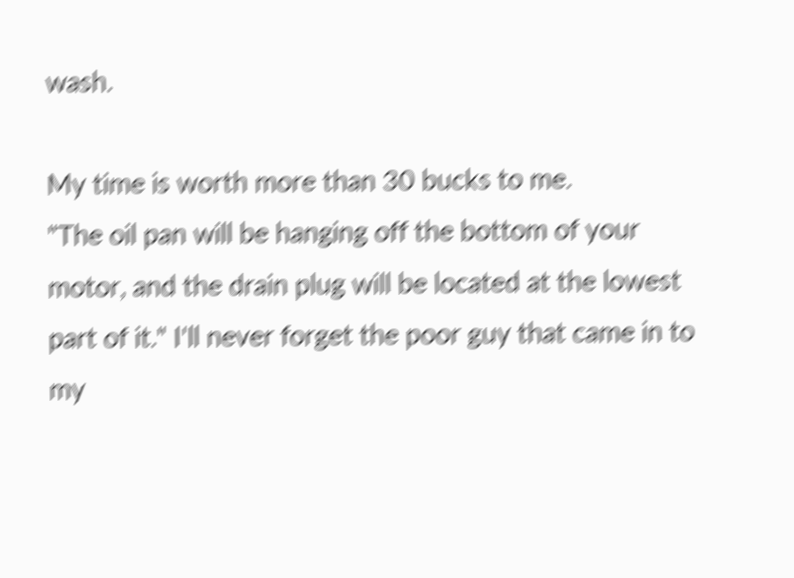wash.

My time is worth more than 30 bucks to me.
"The oil pan will be hanging off the bottom of your motor, and the drain plug will be located at the lowest part of it." I'll never forget the poor guy that came in to my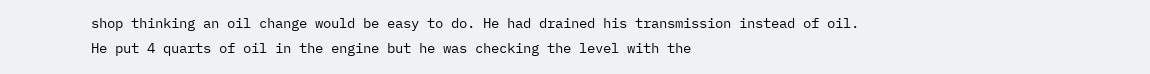shop thinking an oil change would be easy to do. He had drained his transmission instead of oil. He put 4 quarts of oil in the engine but he was checking the level with the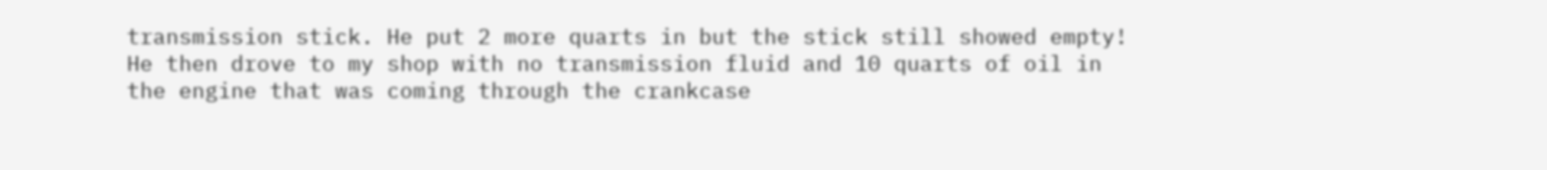transmission stick. He put 2 more quarts in but the stick still showed empty! He then drove to my shop with no transmission fluid and 10 quarts of oil in the engine that was coming through the crankcase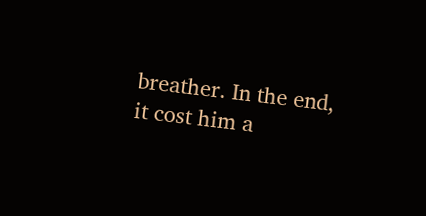breather. In the end, it cost him a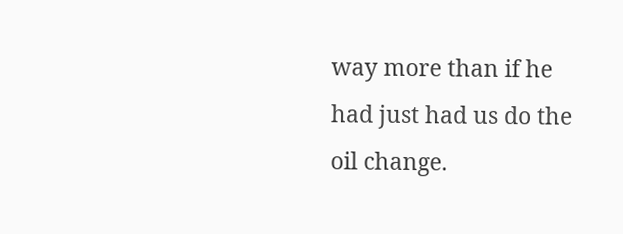way more than if he had just had us do the oil change.